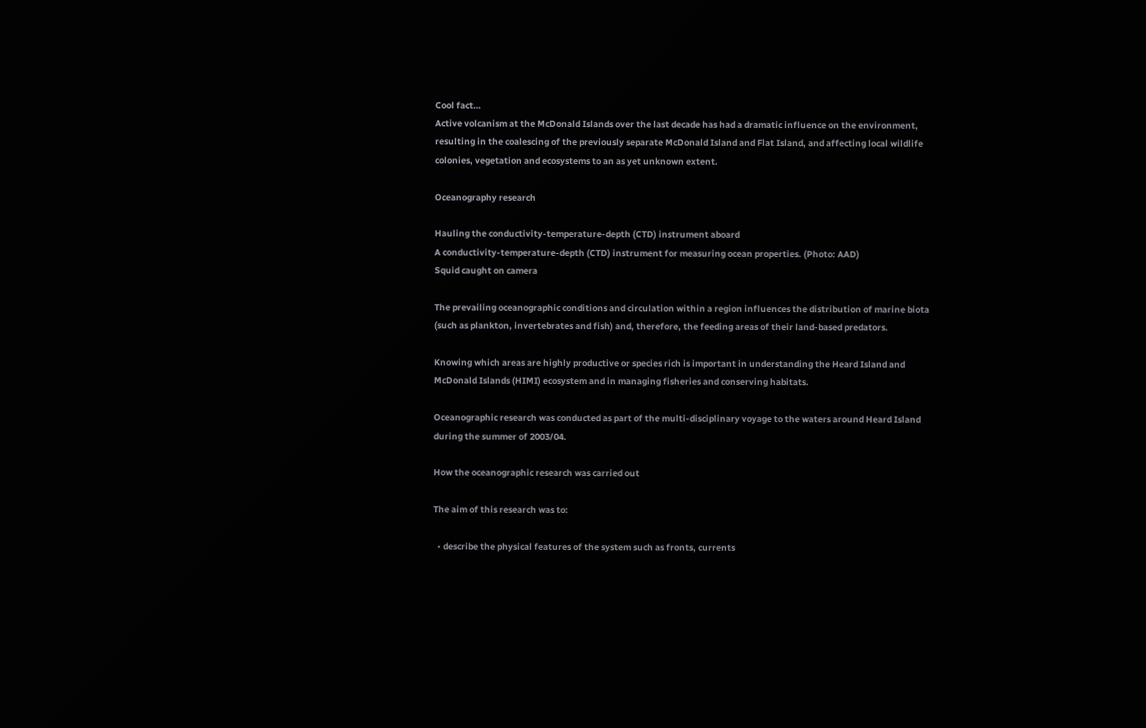Cool fact…
Active volcanism at the McDonald Islands over the last decade has had a dramatic influence on the environment, resulting in the coalescing of the previously separate McDonald Island and Flat Island, and affecting local wildlife colonies, vegetation and ecosystems to an as yet unknown extent.

Oceanography research

Hauling the conductivity-temperature-depth (CTD) instrument aboard
A conductivity-temperature-depth (CTD) instrument for measuring ocean properties. (Photo: AAD)
Squid caught on camera

The prevailing oceanographic conditions and circulation within a region influences the distribution of marine biota (such as plankton, invertebrates and fish) and, therefore, the feeding areas of their land-based predators.

Knowing which areas are highly productive or species rich is important in understanding the Heard Island and McDonald Islands (HIMI) ecosystem and in managing fisheries and conserving habitats.

Oceanographic research was conducted as part of the multi-disciplinary voyage to the waters around Heard Island during the summer of 2003/04.

How the oceanographic research was carried out

The aim of this research was to:

  • describe the physical features of the system such as fronts, currents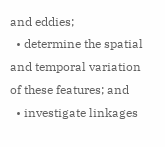and eddies;
  • determine the spatial and temporal variation of these features; and
  • investigate linkages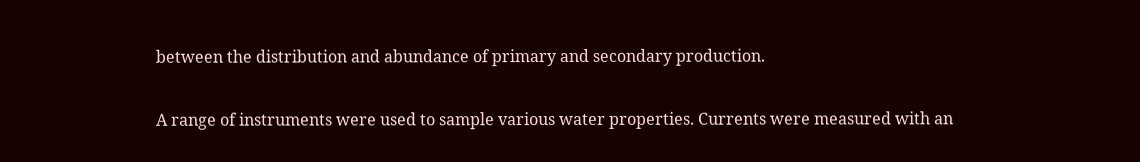between the distribution and abundance of primary and secondary production.

A range of instruments were used to sample various water properties. Currents were measured with an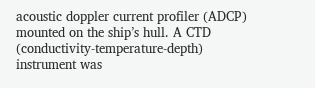acoustic doppler current profiler (ADCP) mounted on the ship’s hull. A CTD (conductivity-temperature-depth) instrument was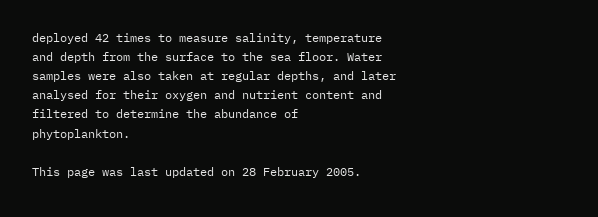deployed 42 times to measure salinity, temperature and depth from the surface to the sea floor. Water samples were also taken at regular depths, and later analysed for their oxygen and nutrient content and filtered to determine the abundance of phytoplankton.

This page was last updated on 28 February 2005.